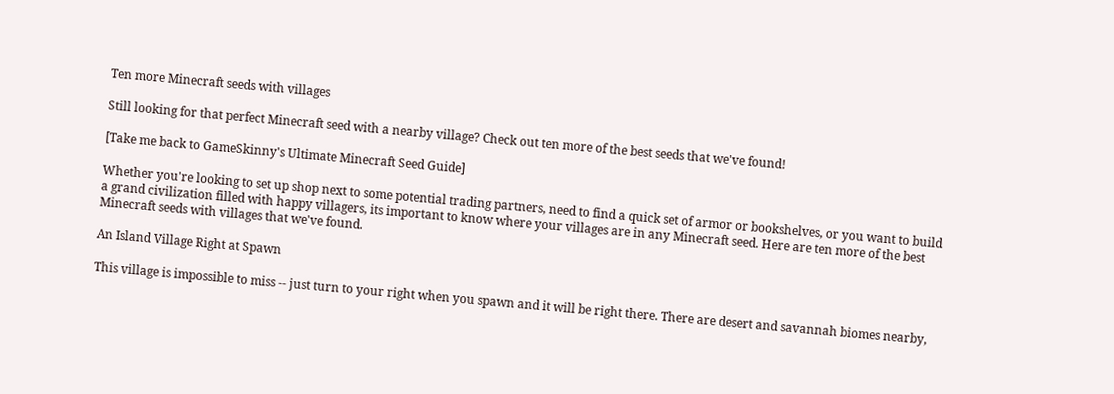Ten more Minecraft seeds with villages

Still looking for that perfect Minecraft seed with a nearby village? Check out ten more of the best seeds that we've found!

[Take me back to GameSkinny's Ultimate Minecraft Seed Guide]

Whether you're looking to set up shop next to some potential trading partners, need to find a quick set of armor or bookshelves, or you want to build a grand civilization filled with happy villagers, its important to know where your villages are in any Minecraft seed. Here are ten more of the best Minecraft seeds with villages that we've found.

An Island Village Right at Spawn

This village is impossible to miss -- just turn to your right when you spawn and it will be right there. There are desert and savannah biomes nearby,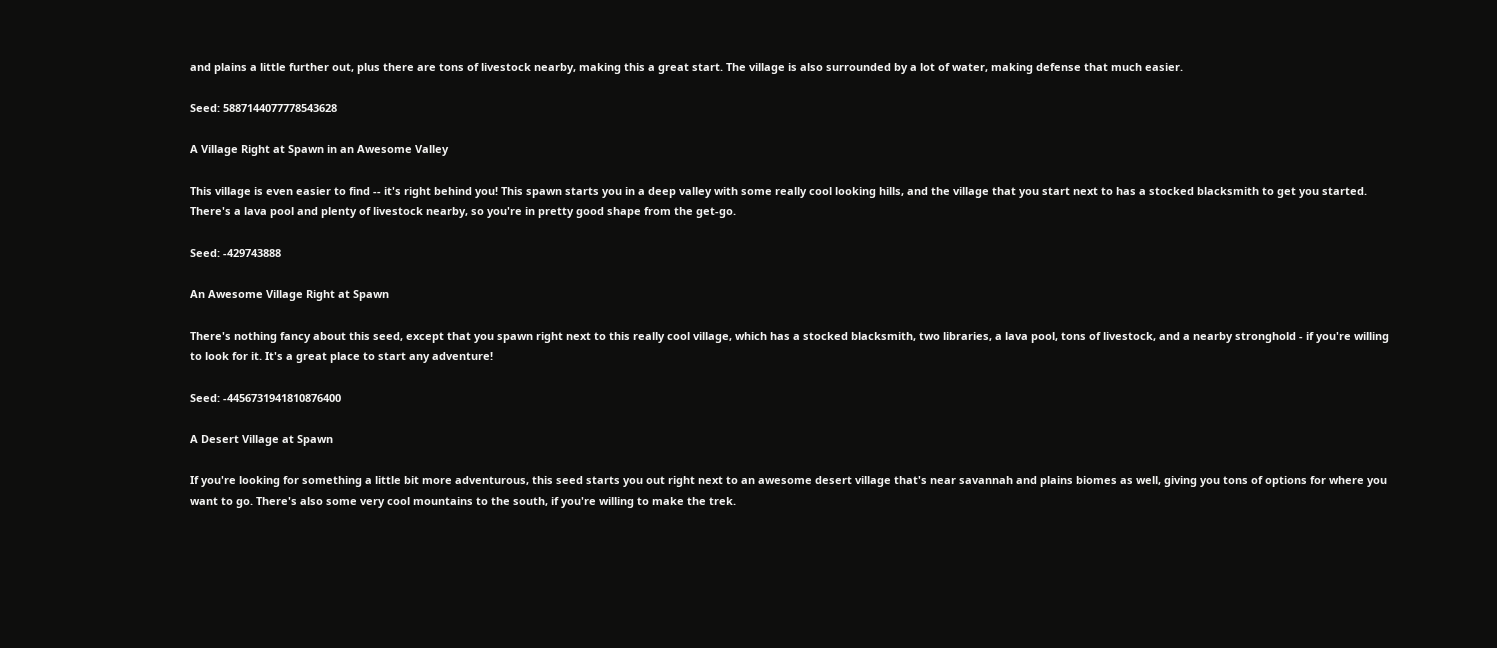and plains a little further out, plus there are tons of livestock nearby, making this a great start. The village is also surrounded by a lot of water, making defense that much easier.

Seed: 5887144077778543628

A Village Right at Spawn in an Awesome Valley

This village is even easier to find -- it's right behind you! This spawn starts you in a deep valley with some really cool looking hills, and the village that you start next to has a stocked blacksmith to get you started. There's a lava pool and plenty of livestock nearby, so you're in pretty good shape from the get-go.

Seed: -429743888

An Awesome Village Right at Spawn

There's nothing fancy about this seed, except that you spawn right next to this really cool village, which has a stocked blacksmith, two libraries, a lava pool, tons of livestock, and a nearby stronghold - if you're willing to look for it. It's a great place to start any adventure!

Seed: -4456731941810876400

A Desert Village at Spawn

If you're looking for something a little bit more adventurous, this seed starts you out right next to an awesome desert village that's near savannah and plains biomes as well, giving you tons of options for where you want to go. There's also some very cool mountains to the south, if you're willing to make the trek.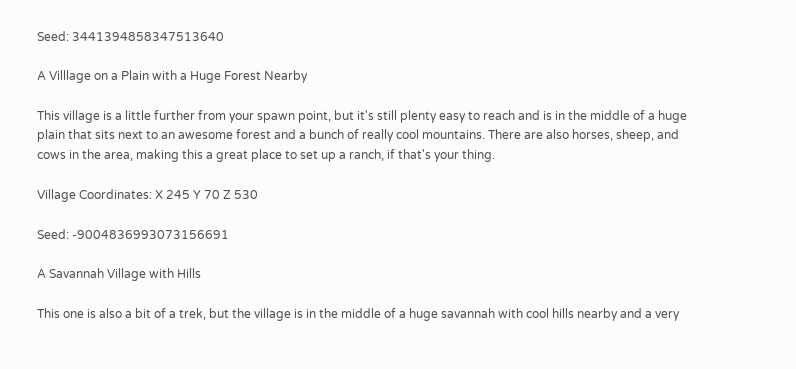Seed: 3441394858347513640

A Villlage on a Plain with a Huge Forest Nearby

This village is a little further from your spawn point, but it's still plenty easy to reach and is in the middle of a huge plain that sits next to an awesome forest and a bunch of really cool mountains. There are also horses, sheep, and cows in the area, making this a great place to set up a ranch, if that's your thing.

Village Coordinates: X 245 Y 70 Z 530

Seed: -9004836993073156691

A Savannah Village with Hills

This one is also a bit of a trek, but the village is in the middle of a huge savannah with cool hills nearby and a very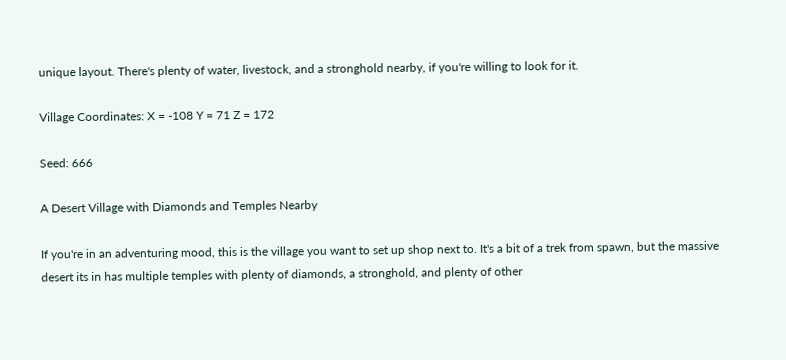unique layout. There's plenty of water, livestock, and a stronghold nearby, if you're willing to look for it.

Village Coordinates: X = -108 Y = 71 Z = 172

Seed: 666

A Desert Village with Diamonds and Temples Nearby

If you're in an adventuring mood, this is the village you want to set up shop next to. It's a bit of a trek from spawn, but the massive desert its in has multiple temples with plenty of diamonds, a stronghold, and plenty of other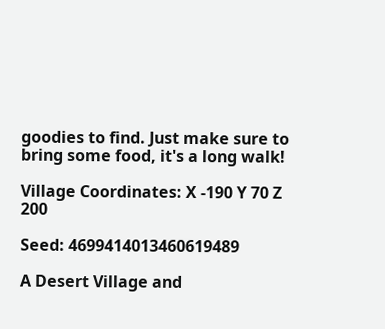goodies to find. Just make sure to bring some food, it's a long walk!

Village Coordinates: X -190 Y 70 Z 200

Seed: 4699414013460619489

A Desert Village and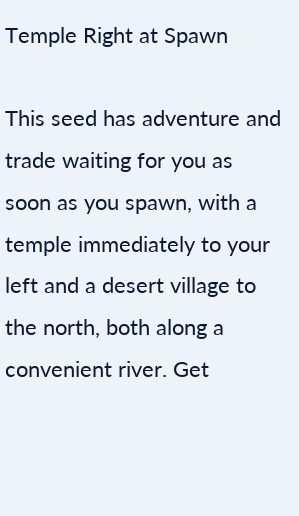Temple Right at Spawn

This seed has adventure and trade waiting for you as soon as you spawn, with a temple immediately to your left and a desert village to the north, both along a convenient river. Get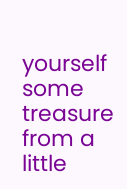yourself some treasure from a little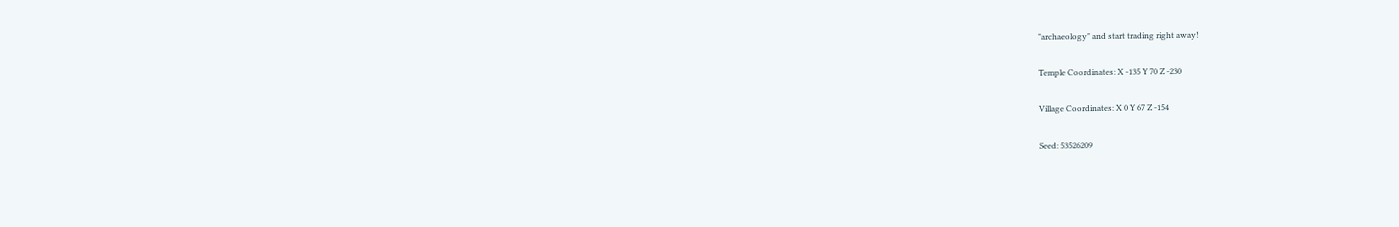"archaeology" and start trading right away!

Temple Coordinates: X -135 Y 70 Z -230

Village Coordinates: X 0 Y 67 Z -154

Seed: 53526209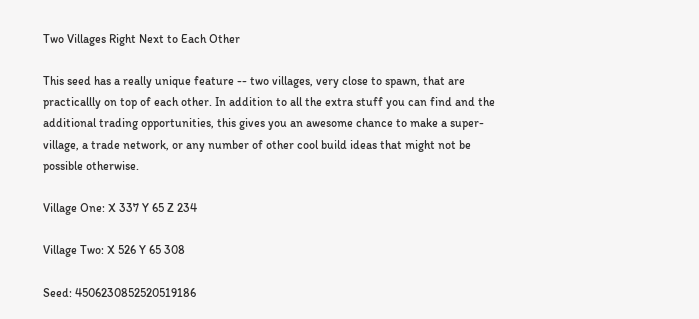Two Villages Right Next to Each Other

This seed has a really unique feature -- two villages, very close to spawn, that are practicallly on top of each other. In addition to all the extra stuff you can find and the additional trading opportunities, this gives you an awesome chance to make a super-village, a trade network, or any number of other cool build ideas that might not be possible otherwise.

Village One: X 337 Y 65 Z 234

Village Two: X 526 Y 65 308

Seed: 4506230852520519186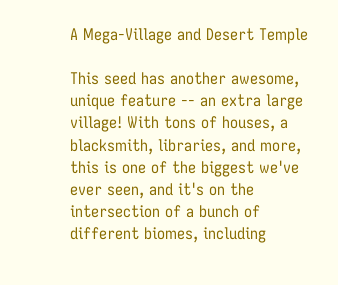A Mega-Village and Desert Temple

This seed has another awesome, unique feature -- an extra large village! With tons of houses, a blacksmith, libraries, and more, this is one of the biggest we've ever seen, and it's on the intersection of a bunch of different biomes, including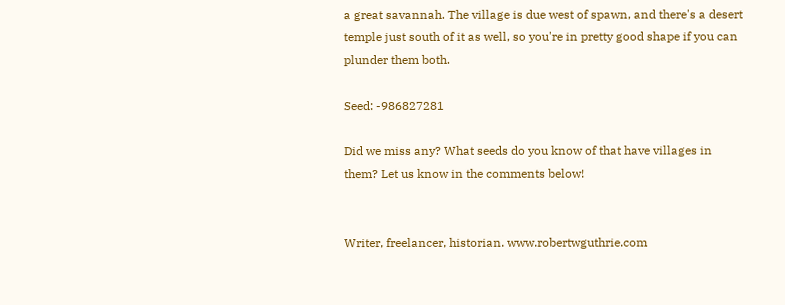a great savannah. The village is due west of spawn, and there's a desert temple just south of it as well, so you're in pretty good shape if you can plunder them both.

Seed: -986827281

Did we miss any? What seeds do you know of that have villages in them? Let us know in the comments below!


Writer, freelancer, historian. www.robertwguthrie.com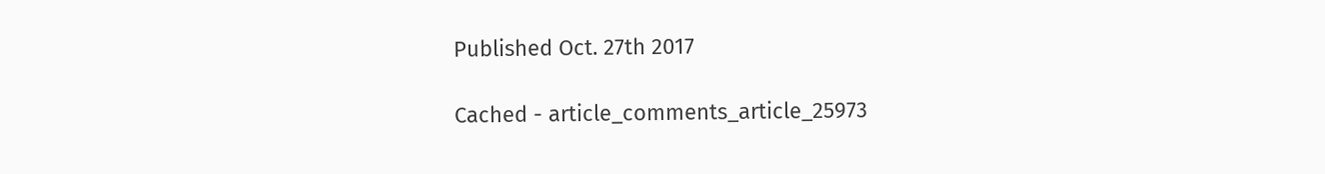Published Oct. 27th 2017

Cached - article_comments_article_25973